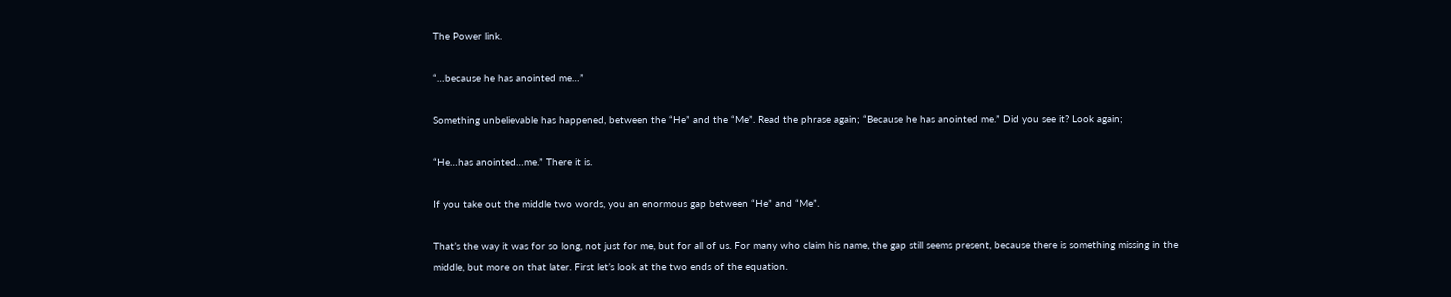The Power link.

“…because he has anointed me…”

Something unbelievable has happened, between the “He” and the “Me”. Read the phrase again; “Because he has anointed me.” Did you see it? Look again;

“He…has anointed…me.” There it is.

If you take out the middle two words, you an enormous gap between “He” and “Me”.

That’s the way it was for so long, not just for me, but for all of us. For many who claim his name, the gap still seems present, because there is something missing in the middle, but more on that later. First let’s look at the two ends of the equation.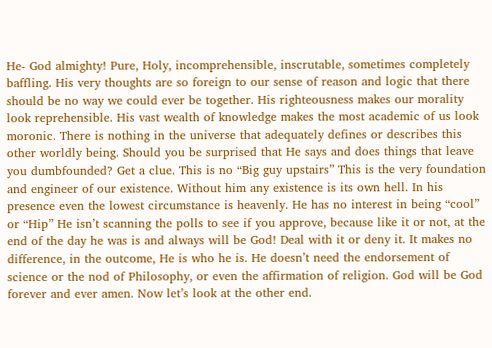He- God almighty! Pure, Holy, incomprehensible, inscrutable, sometimes completely baffling. His very thoughts are so foreign to our sense of reason and logic that there should be no way we could ever be together. His righteousness makes our morality look reprehensible. His vast wealth of knowledge makes the most academic of us look moronic. There is nothing in the universe that adequately defines or describes this other worldly being. Should you be surprised that He says and does things that leave you dumbfounded? Get a clue. This is no “Big guy upstairs” This is the very foundation and engineer of our existence. Without him any existence is its own hell. In his presence even the lowest circumstance is heavenly. He has no interest in being “cool” or “Hip” He isn’t scanning the polls to see if you approve, because like it or not, at the end of the day he was is and always will be God! Deal with it or deny it. It makes no difference, in the outcome, He is who he is. He doesn’t need the endorsement of science or the nod of Philosophy, or even the affirmation of religion. God will be God forever and ever amen. Now let’s look at the other end.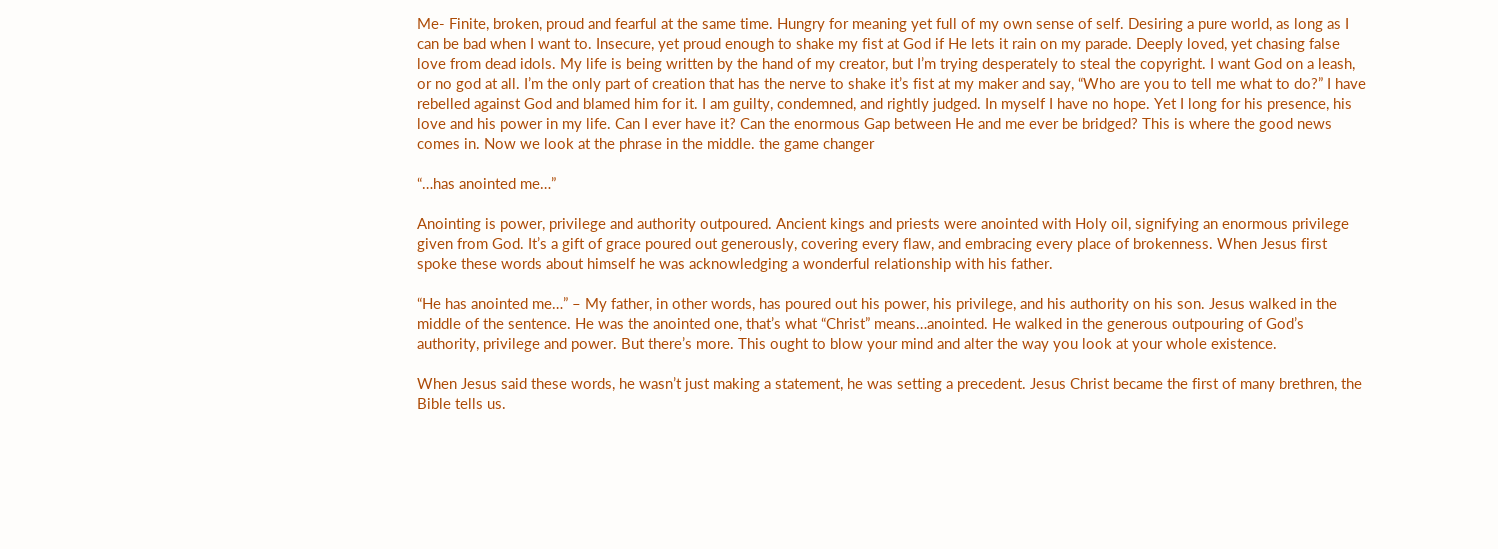Me- Finite, broken, proud and fearful at the same time. Hungry for meaning yet full of my own sense of self. Desiring a pure world, as long as I can be bad when I want to. Insecure, yet proud enough to shake my fist at God if He lets it rain on my parade. Deeply loved, yet chasing false love from dead idols. My life is being written by the hand of my creator, but I’m trying desperately to steal the copyright. I want God on a leash, or no god at all. I’m the only part of creation that has the nerve to shake it’s fist at my maker and say, “Who are you to tell me what to do?” I have rebelled against God and blamed him for it. I am guilty, condemned, and rightly judged. In myself I have no hope. Yet I long for his presence, his love and his power in my life. Can I ever have it? Can the enormous Gap between He and me ever be bridged? This is where the good news comes in. Now we look at the phrase in the middle. the game changer

“…has anointed me…”

Anointing is power, privilege and authority outpoured. Ancient kings and priests were anointed with Holy oil, signifying an enormous privilege given from God. It’s a gift of grace poured out generously, covering every flaw, and embracing every place of brokenness. When Jesus first spoke these words about himself he was acknowledging a wonderful relationship with his father.

“He has anointed me…” – My father, in other words, has poured out his power, his privilege, and his authority on his son. Jesus walked in the middle of the sentence. He was the anointed one, that’s what “Christ” means…anointed. He walked in the generous outpouring of God’s authority, privilege and power. But there’s more. This ought to blow your mind and alter the way you look at your whole existence.

When Jesus said these words, he wasn’t just making a statement, he was setting a precedent. Jesus Christ became the first of many brethren, the Bible tells us.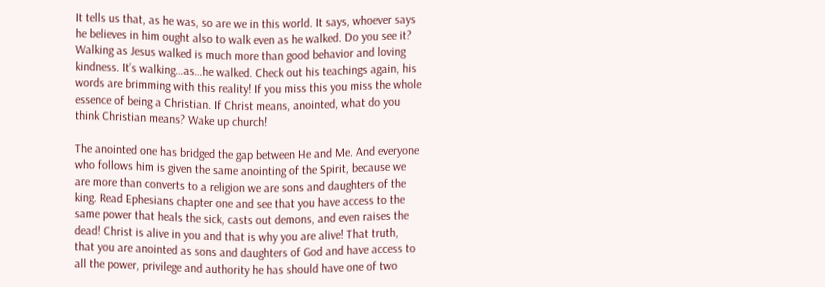It tells us that, as he was, so are we in this world. It says, whoever says he believes in him ought also to walk even as he walked. Do you see it? Walking as Jesus walked is much more than good behavior and loving kindness. It’s walking…as…he walked. Check out his teachings again, his words are brimming with this reality! If you miss this you miss the whole essence of being a Christian. If Christ means, anointed, what do you think Christian means? Wake up church!

The anointed one has bridged the gap between He and Me. And everyone who follows him is given the same anointing of the Spirit, because we are more than converts to a religion we are sons and daughters of the king. Read Ephesians chapter one and see that you have access to the same power that heals the sick, casts out demons, and even raises the dead! Christ is alive in you and that is why you are alive! That truth, that you are anointed as sons and daughters of God and have access to all the power, privilege and authority he has should have one of two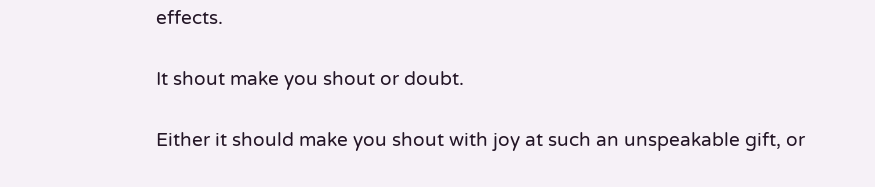effects.

It shout make you shout or doubt.

Either it should make you shout with joy at such an unspeakable gift, or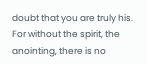doubt that you are truly his. For without the spirit, the anointing, there is no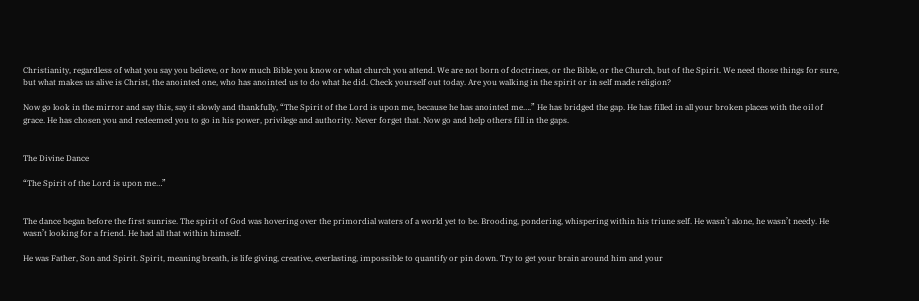Christianity, regardless of what you say you believe, or how much Bible you know or what church you attend. We are not born of doctrines, or the Bible, or the Church, but of the Spirit. We need those things for sure, but what makes us alive is Christ, the anointed one, who has anointed us to do what he did. Check yourself out today. Are you walking in the spirit or in self made religion?

Now go look in the mirror and say this, say it slowly and thankfully, “The Spirit of the Lord is upon me, because he has anointed me….” He has bridged the gap. He has filled in all your broken places with the oil of grace. He has chosen you and redeemed you to go in his power, privilege and authority. Never forget that. Now go and help others fill in the gaps.


The Divine Dance

“The Spirit of the Lord is upon me…”


The dance began before the first sunrise. The spirit of God was hovering over the primordial waters of a world yet to be. Brooding, pondering, whispering within his triune self. He wasn’t alone, he wasn’t needy. He wasn’t looking for a friend. He had all that within himself.

He was Father, Son and Spirit. Spirit, meaning breath, is life giving, creative, everlasting, impossible to quantify or pin down. Try to get your brain around him and your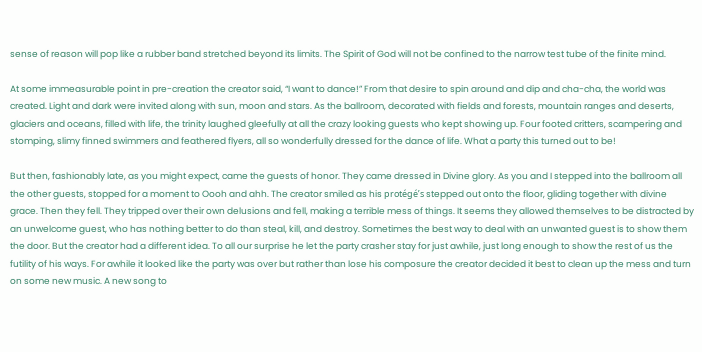sense of reason will pop like a rubber band stretched beyond its limits. The Spirit of God will not be confined to the narrow test tube of the finite mind.

At some immeasurable point in pre-creation the creator said, “I want to dance!” From that desire to spin around and dip and cha-cha, the world was created. Light and dark were invited along with sun, moon and stars. As the ballroom, decorated with fields and forests, mountain ranges and deserts, glaciers and oceans, filled with life, the trinity laughed gleefully at all the crazy looking guests who kept showing up. Four footed critters, scampering and stomping, slimy finned swimmers and feathered flyers, all so wonderfully dressed for the dance of life. What a party this turned out to be!

But then, fashionably late, as you might expect, came the guests of honor. They came dressed in Divine glory. As you and I stepped into the ballroom all the other guests, stopped for a moment to Oooh and ahh. The creator smiled as his protégé’s stepped out onto the floor, gliding together with divine grace. Then they fell. They tripped over their own delusions and fell, making a terrible mess of things. It seems they allowed themselves to be distracted by an unwelcome guest, who has nothing better to do than steal, kill, and destroy. Sometimes the best way to deal with an unwanted guest is to show them the door. But the creator had a different idea. To all our surprise he let the party crasher stay for just awhile, just long enough to show the rest of us the futility of his ways. For awhile it looked like the party was over but rather than lose his composure the creator decided it best to clean up the mess and turn on some new music. A new song to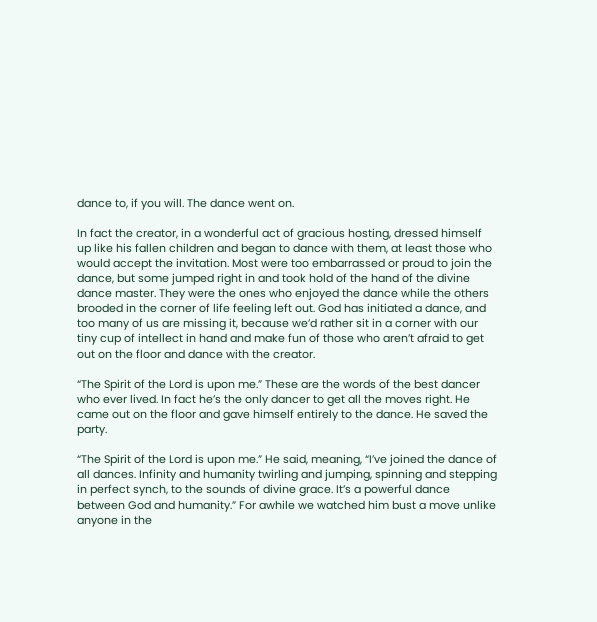dance to, if you will. The dance went on.

In fact the creator, in a wonderful act of gracious hosting, dressed himself up like his fallen children and began to dance with them, at least those who would accept the invitation. Most were too embarrassed or proud to join the dance, but some jumped right in and took hold of the hand of the divine dance master. They were the ones who enjoyed the dance while the others brooded in the corner of life feeling left out. God has initiated a dance, and too many of us are missing it, because we’d rather sit in a corner with our tiny cup of intellect in hand and make fun of those who aren’t afraid to get out on the floor and dance with the creator.

“The Spirit of the Lord is upon me.” These are the words of the best dancer who ever lived. In fact he’s the only dancer to get all the moves right. He came out on the floor and gave himself entirely to the dance. He saved the party.

“The Spirit of the Lord is upon me.” He said, meaning, “I’ve joined the dance of all dances. Infinity and humanity twirling and jumping, spinning and stepping in perfect synch, to the sounds of divine grace. It’s a powerful dance between God and humanity.” For awhile we watched him bust a move unlike anyone in the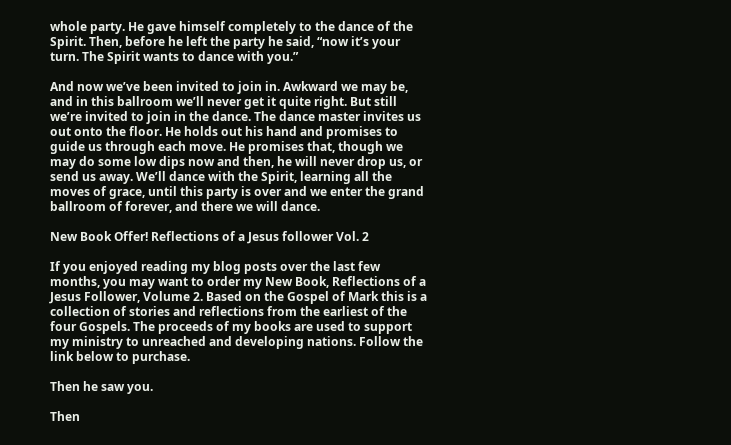whole party. He gave himself completely to the dance of the Spirit. Then, before he left the party he said, “now it’s your turn. The Spirit wants to dance with you.”

And now we’ve been invited to join in. Awkward we may be, and in this ballroom we’ll never get it quite right. But still we’re invited to join in the dance. The dance master invites us out onto the floor. He holds out his hand and promises to guide us through each move. He promises that, though we may do some low dips now and then, he will never drop us, or send us away. We’ll dance with the Spirit, learning all the moves of grace, until this party is over and we enter the grand ballroom of forever, and there we will dance.

New Book Offer! Reflections of a Jesus follower Vol. 2

If you enjoyed reading my blog posts over the last few months, you may want to order my New Book, Reflections of a Jesus Follower, Volume 2. Based on the Gospel of Mark this is a collection of stories and reflections from the earliest of the four Gospels. The proceeds of my books are used to support my ministry to unreached and developing nations. Follow the link below to purchase.

Then he saw you.

Then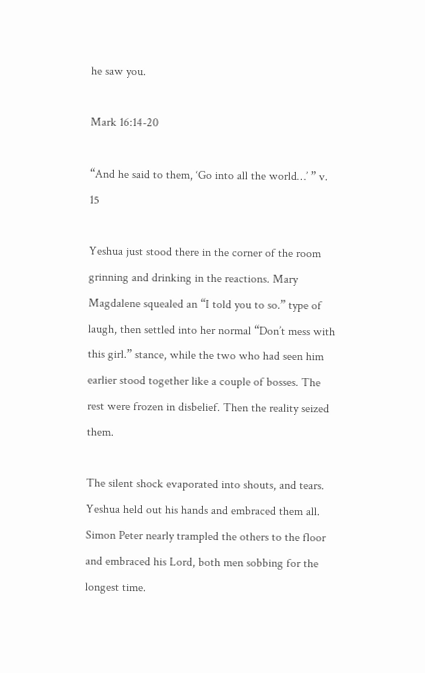he saw you.

Mark 16:14-20

“And he said to them, ‘Go into all the world…’ ” v. 15

Yeshua just stood there in the corner of the room grinning and drinking in the reactions. Mary Magdalene squealed an “I told you to so.” type of laugh, then settled into her normal “Don’t mess with this girl.” stance, while the two who had seen him earlier stood together like a couple of bosses. The rest were frozen in disbelief. Then the reality seized them.

The silent shock evaporated into shouts, and tears. Yeshua held out his hands and embraced them all. Simon Peter nearly trampled the others to the floor and embraced his Lord, both men sobbing for the longest time.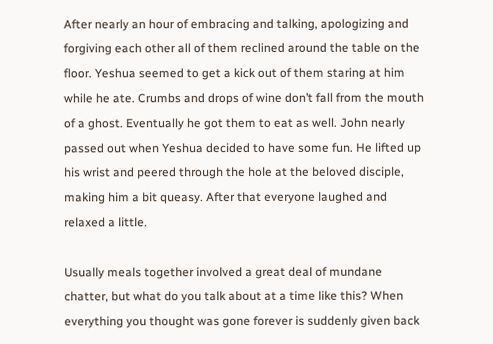After nearly an hour of embracing and talking, apologizing and forgiving each other all of them reclined around the table on the floor. Yeshua seemed to get a kick out of them staring at him while he ate. Crumbs and drops of wine don’t fall from the mouth of a ghost. Eventually he got them to eat as well. John nearly passed out when Yeshua decided to have some fun. He lifted up his wrist and peered through the hole at the beloved disciple, making him a bit queasy. After that everyone laughed and relaxed a little.

Usually meals together involved a great deal of mundane chatter, but what do you talk about at a time like this? When everything you thought was gone forever is suddenly given back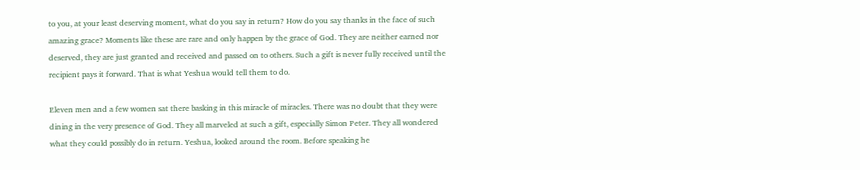to you, at your least deserving moment, what do you say in return? How do you say thanks in the face of such amazing grace? Moments like these are rare and only happen by the grace of God. They are neither earned nor deserved, they are just granted and received and passed on to others. Such a gift is never fully received until the recipient pays it forward. That is what Yeshua would tell them to do.

Eleven men and a few women sat there basking in this miracle of miracles. There was no doubt that they were dining in the very presence of God. They all marveled at such a gift, especially Simon Peter. They all wondered what they could possibly do in return. Yeshua, looked around the room. Before speaking he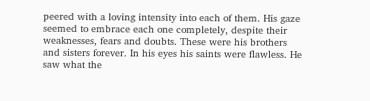peered with a loving intensity into each of them. His gaze seemed to embrace each one completely, despite their weaknesses, fears and doubts. These were his brothers and sisters forever. In his eyes his saints were flawless. He saw what the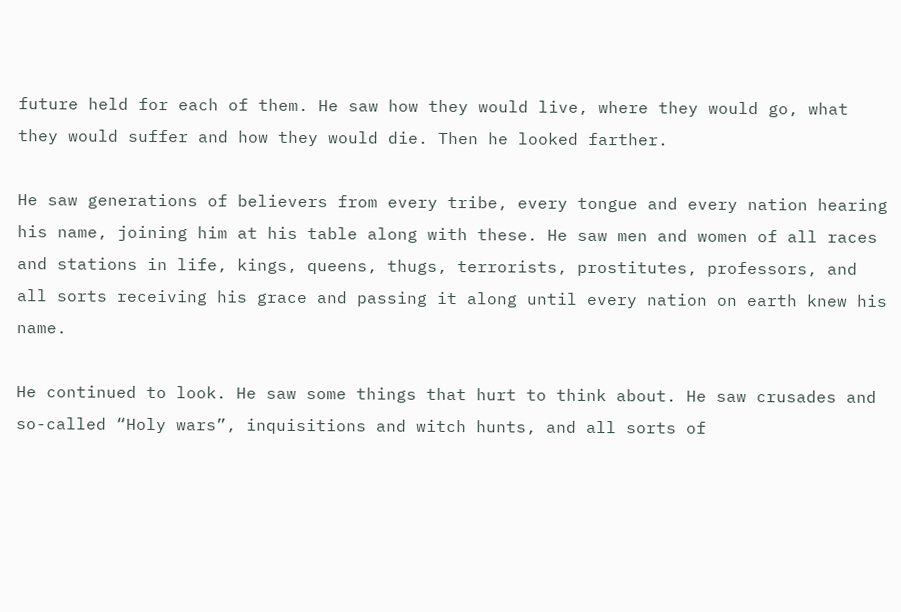future held for each of them. He saw how they would live, where they would go, what they would suffer and how they would die. Then he looked farther.

He saw generations of believers from every tribe, every tongue and every nation hearing his name, joining him at his table along with these. He saw men and women of all races and stations in life, kings, queens, thugs, terrorists, prostitutes, professors, and all sorts receiving his grace and passing it along until every nation on earth knew his name.

He continued to look. He saw some things that hurt to think about. He saw crusades and so-called “Holy wars”, inquisitions and witch hunts, and all sorts of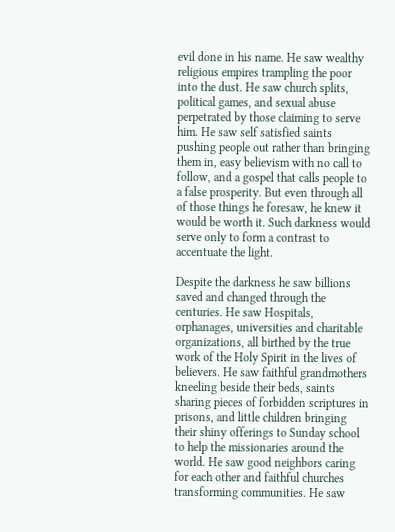evil done in his name. He saw wealthy religious empires trampling the poor into the dust. He saw church splits, political games, and sexual abuse perpetrated by those claiming to serve him. He saw self satisfied saints pushing people out rather than bringing them in, easy believism with no call to follow, and a gospel that calls people to a false prosperity. But even through all of those things he foresaw, he knew it would be worth it. Such darkness would serve only to form a contrast to accentuate the light.

Despite the darkness he saw billions saved and changed through the centuries. He saw Hospitals, orphanages, universities and charitable organizations, all birthed by the true work of the Holy Spirit in the lives of believers. He saw faithful grandmothers kneeling beside their beds, saints sharing pieces of forbidden scriptures in prisons, and little children bringing their shiny offerings to Sunday school to help the missionaries around the world. He saw good neighbors caring for each other and faithful churches transforming communities. He saw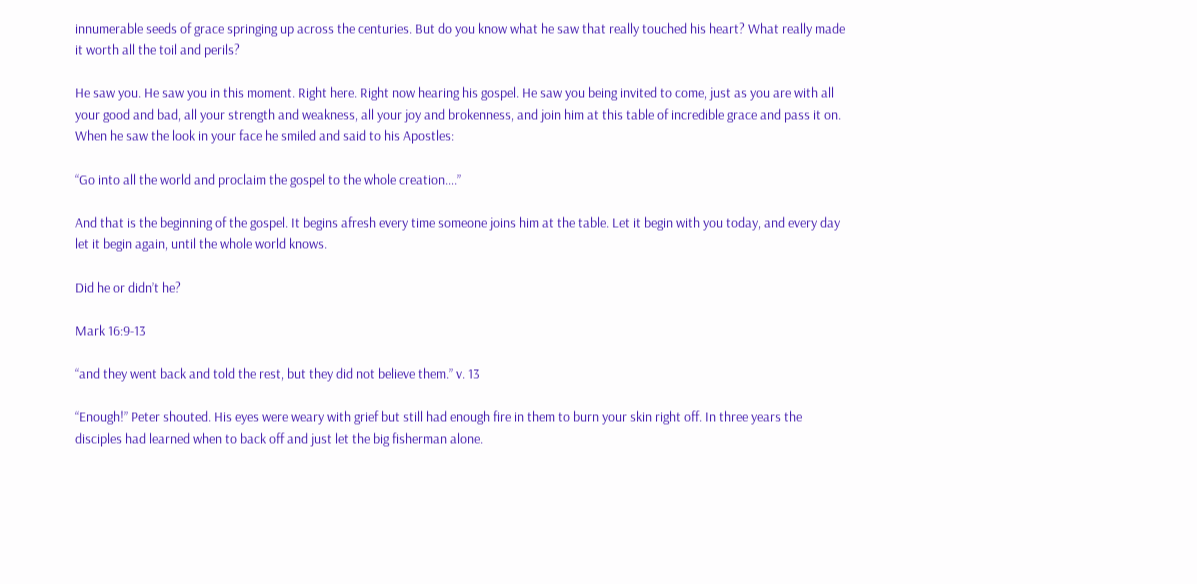innumerable seeds of grace springing up across the centuries. But do you know what he saw that really touched his heart? What really made it worth all the toil and perils?

He saw you. He saw you in this moment. Right here. Right now hearing his gospel. He saw you being invited to come, just as you are with all your good and bad, all your strength and weakness, all your joy and brokenness, and join him at this table of incredible grace and pass it on. When he saw the look in your face he smiled and said to his Apostles:

“Go into all the world and proclaim the gospel to the whole creation….”

And that is the beginning of the gospel. It begins afresh every time someone joins him at the table. Let it begin with you today, and every day let it begin again, until the whole world knows.

Did he or didn’t he?

Mark 16:9-13

“and they went back and told the rest, but they did not believe them.” v. 13

“Enough!” Peter shouted. His eyes were weary with grief but still had enough fire in them to burn your skin right off. In three years the disciples had learned when to back off and just let the big fisherman alone.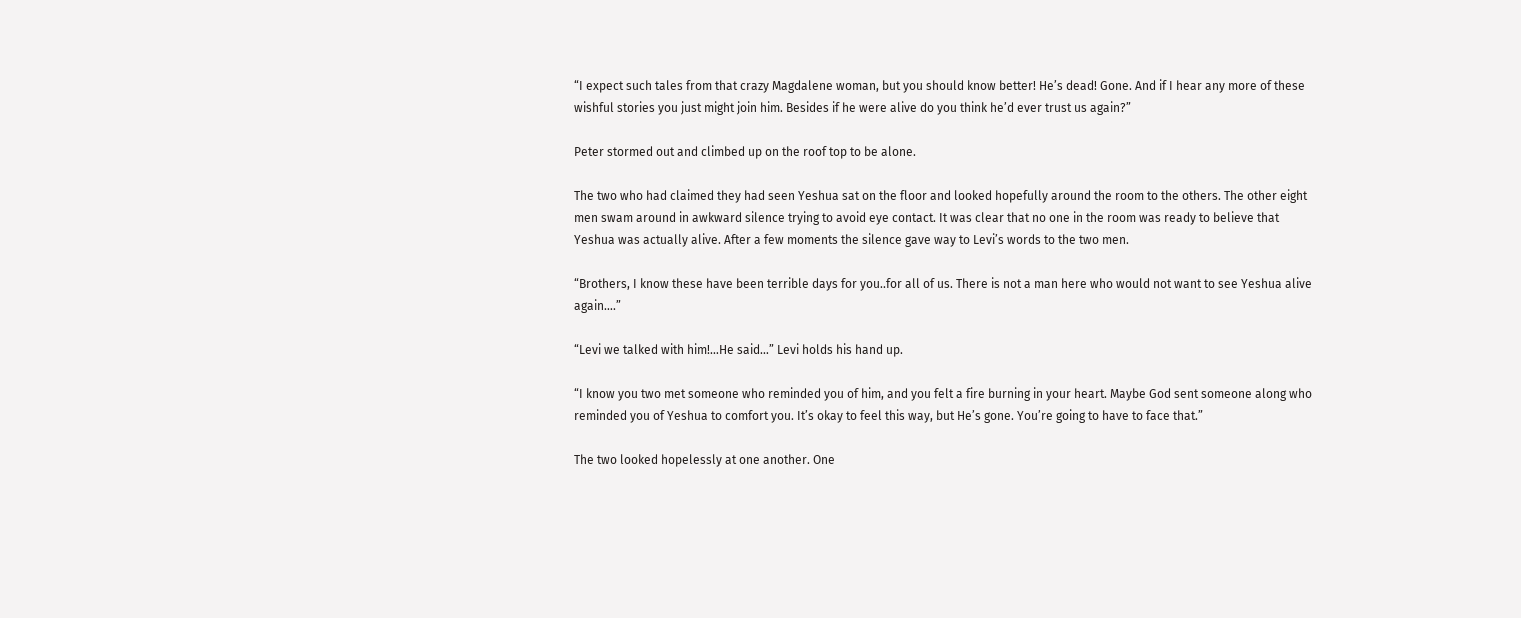“I expect such tales from that crazy Magdalene woman, but you should know better! He’s dead! Gone. And if I hear any more of these wishful stories you just might join him. Besides if he were alive do you think he’d ever trust us again?”

Peter stormed out and climbed up on the roof top to be alone.

The two who had claimed they had seen Yeshua sat on the floor and looked hopefully around the room to the others. The other eight men swam around in awkward silence trying to avoid eye contact. It was clear that no one in the room was ready to believe that Yeshua was actually alive. After a few moments the silence gave way to Levi’s words to the two men.

“Brothers, I know these have been terrible days for you..for all of us. There is not a man here who would not want to see Yeshua alive again….”

“Levi we talked with him!…He said…” Levi holds his hand up.

“I know you two met someone who reminded you of him, and you felt a fire burning in your heart. Maybe God sent someone along who reminded you of Yeshua to comfort you. It’s okay to feel this way, but He’s gone. You’re going to have to face that.”

The two looked hopelessly at one another. One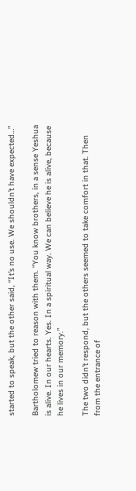started to speak, but the other said, “It’s no use. We shouldn’t have expected…”

Bartholomew tried to reason with them. “You know brothers, in a sense Yeshua is alive. In our hearts. Yes. In a spiritual way. We can believe he is alive, because he lives in our memory.”

The two didn’t respond, but the others seemed to take comfort in that. Then from the entrance of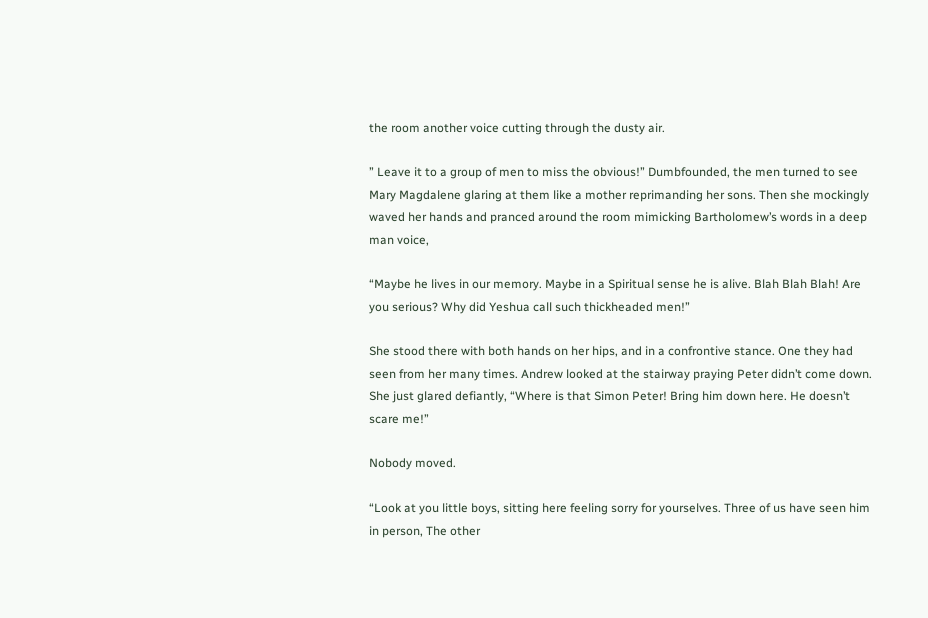the room another voice cutting through the dusty air.

” Leave it to a group of men to miss the obvious!” Dumbfounded, the men turned to see Mary Magdalene glaring at them like a mother reprimanding her sons. Then she mockingly waved her hands and pranced around the room mimicking Bartholomew’s words in a deep man voice,

“Maybe he lives in our memory. Maybe in a Spiritual sense he is alive. Blah Blah Blah! Are you serious? Why did Yeshua call such thickheaded men!”

She stood there with both hands on her hips, and in a confrontive stance. One they had seen from her many times. Andrew looked at the stairway praying Peter didn’t come down. She just glared defiantly, “Where is that Simon Peter! Bring him down here. He doesn’t scare me!”

Nobody moved.

“Look at you little boys, sitting here feeling sorry for yourselves. Three of us have seen him in person, The other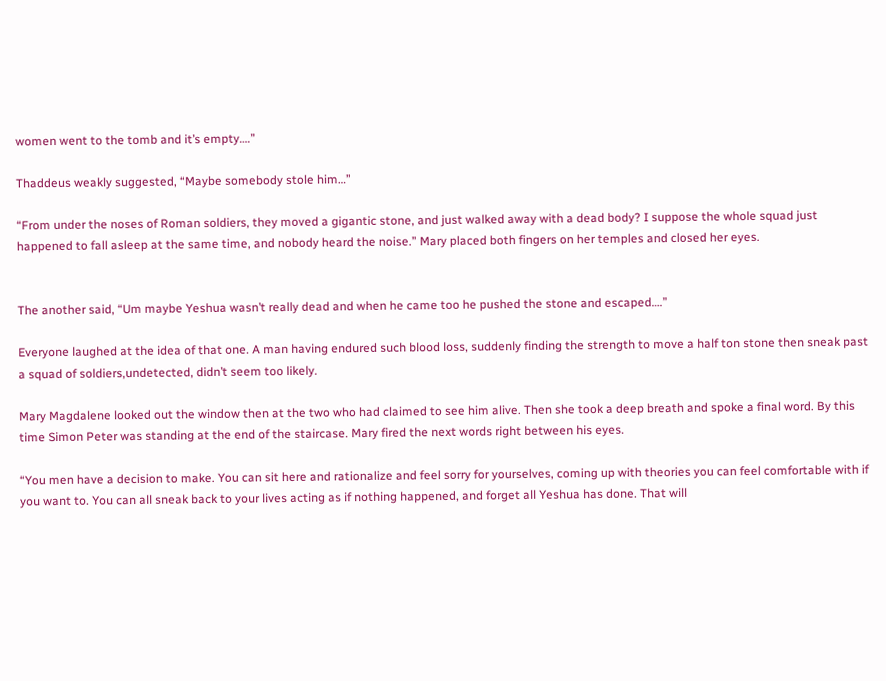women went to the tomb and it’s empty….”

Thaddeus weakly suggested, “Maybe somebody stole him…”

“From under the noses of Roman soldiers, they moved a gigantic stone, and just walked away with a dead body? I suppose the whole squad just happened to fall asleep at the same time, and nobody heard the noise.” Mary placed both fingers on her temples and closed her eyes.


The another said, “Um maybe Yeshua wasn’t really dead and when he came too he pushed the stone and escaped….”

Everyone laughed at the idea of that one. A man having endured such blood loss, suddenly finding the strength to move a half ton stone then sneak past a squad of soldiers,undetected, didn’t seem too likely.

Mary Magdalene looked out the window then at the two who had claimed to see him alive. Then she took a deep breath and spoke a final word. By this time Simon Peter was standing at the end of the staircase. Mary fired the next words right between his eyes.

“You men have a decision to make. You can sit here and rationalize and feel sorry for yourselves, coming up with theories you can feel comfortable with if you want to. You can all sneak back to your lives acting as if nothing happened, and forget all Yeshua has done. That will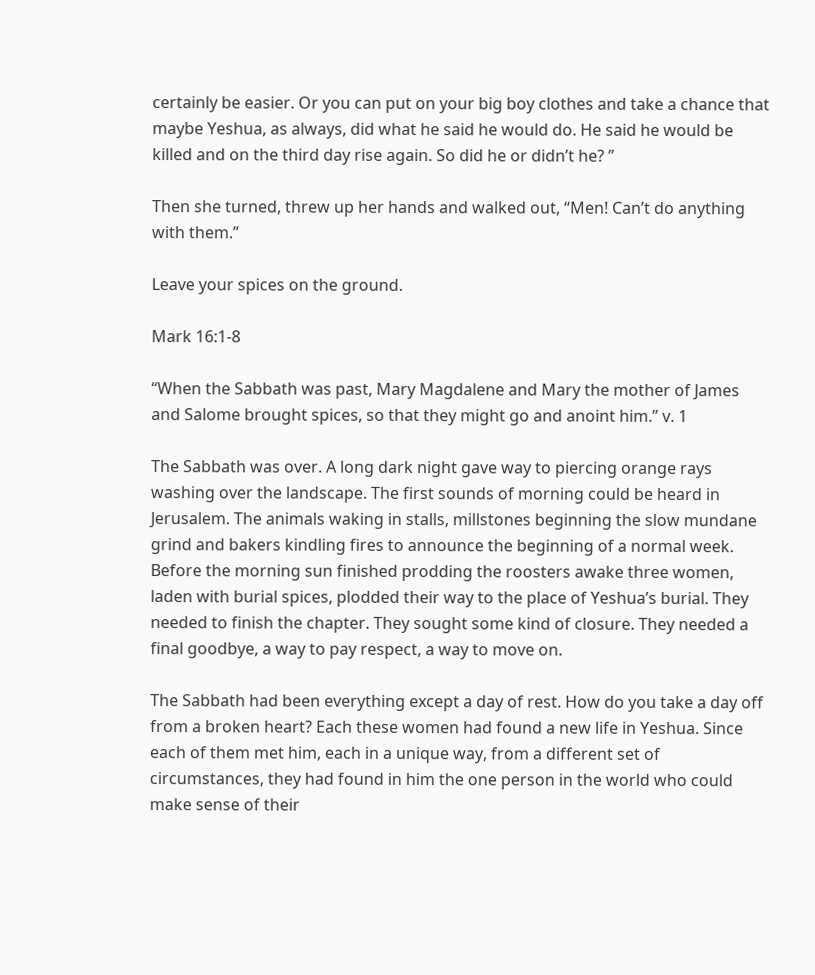certainly be easier. Or you can put on your big boy clothes and take a chance that maybe Yeshua, as always, did what he said he would do. He said he would be killed and on the third day rise again. So did he or didn’t he? ”

Then she turned, threw up her hands and walked out, “Men! Can’t do anything with them.”

Leave your spices on the ground.

Mark 16:1-8

“When the Sabbath was past, Mary Magdalene and Mary the mother of James and Salome brought spices, so that they might go and anoint him.” v. 1

The Sabbath was over. A long dark night gave way to piercing orange rays washing over the landscape. The first sounds of morning could be heard in Jerusalem. The animals waking in stalls, millstones beginning the slow mundane grind and bakers kindling fires to announce the beginning of a normal week. Before the morning sun finished prodding the roosters awake three women, laden with burial spices, plodded their way to the place of Yeshua’s burial. They needed to finish the chapter. They sought some kind of closure. They needed a final goodbye, a way to pay respect, a way to move on.

The Sabbath had been everything except a day of rest. How do you take a day off from a broken heart? Each these women had found a new life in Yeshua. Since each of them met him, each in a unique way, from a different set of circumstances, they had found in him the one person in the world who could make sense of their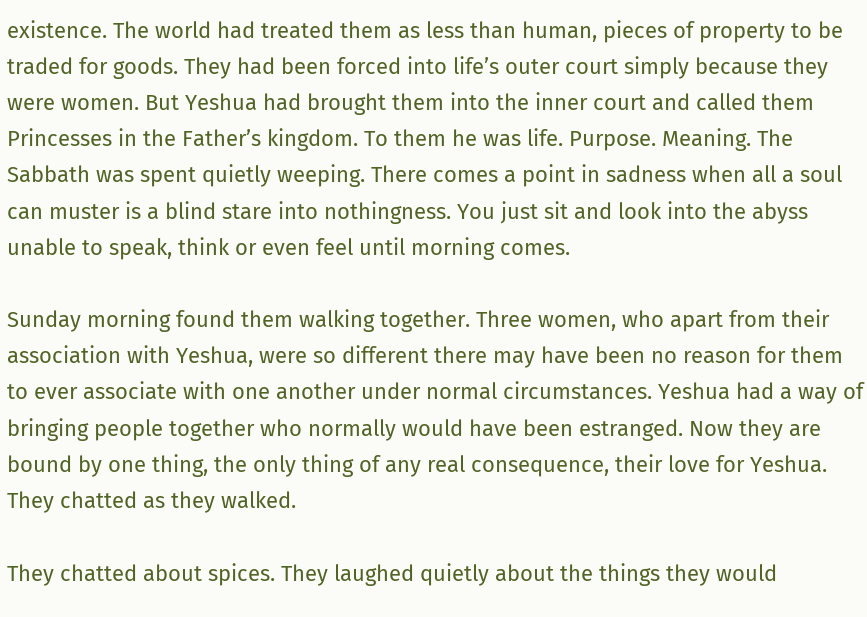existence. The world had treated them as less than human, pieces of property to be traded for goods. They had been forced into life’s outer court simply because they were women. But Yeshua had brought them into the inner court and called them Princesses in the Father’s kingdom. To them he was life. Purpose. Meaning. The Sabbath was spent quietly weeping. There comes a point in sadness when all a soul can muster is a blind stare into nothingness. You just sit and look into the abyss unable to speak, think or even feel until morning comes.

Sunday morning found them walking together. Three women, who apart from their association with Yeshua, were so different there may have been no reason for them to ever associate with one another under normal circumstances. Yeshua had a way of bringing people together who normally would have been estranged. Now they are bound by one thing, the only thing of any real consequence, their love for Yeshua. They chatted as they walked.

They chatted about spices. They laughed quietly about the things they would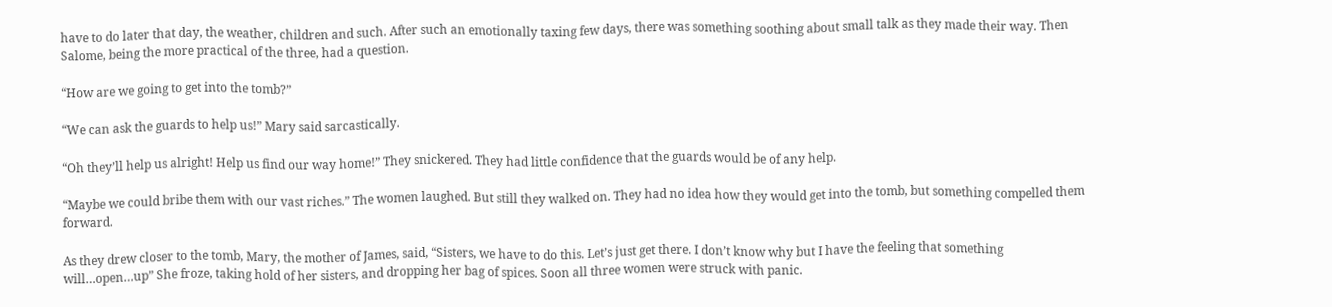have to do later that day, the weather, children and such. After such an emotionally taxing few days, there was something soothing about small talk as they made their way. Then Salome, being the more practical of the three, had a question.

“How are we going to get into the tomb?”

“We can ask the guards to help us!” Mary said sarcastically.

“Oh they’ll help us alright! Help us find our way home!” They snickered. They had little confidence that the guards would be of any help.

“Maybe we could bribe them with our vast riches.” The women laughed. But still they walked on. They had no idea how they would get into the tomb, but something compelled them forward.

As they drew closer to the tomb, Mary, the mother of James, said, “Sisters, we have to do this. Let’s just get there. I don’t know why but I have the feeling that something will…open…up” She froze, taking hold of her sisters, and dropping her bag of spices. Soon all three women were struck with panic.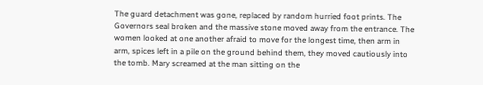The guard detachment was gone, replaced by random hurried foot prints. The Governors seal broken and the massive stone moved away from the entrance. The women looked at one another afraid to move for the longest time, then arm in arm, spices left in a pile on the ground behind them, they moved cautiously into the tomb. Mary screamed at the man sitting on the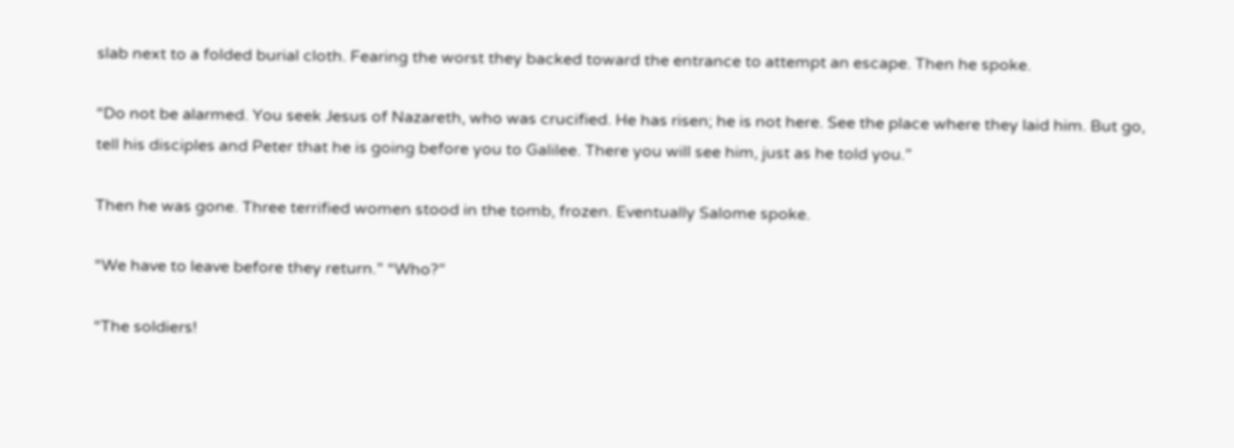slab next to a folded burial cloth. Fearing the worst they backed toward the entrance to attempt an escape. Then he spoke.

“Do not be alarmed. You seek Jesus of Nazareth, who was crucified. He has risen; he is not here. See the place where they laid him. But go, tell his disciples and Peter that he is going before you to Galilee. There you will see him, just as he told you.”

Then he was gone. Three terrified women stood in the tomb, frozen. Eventually Salome spoke.

“We have to leave before they return.” “Who?”

“The soldiers!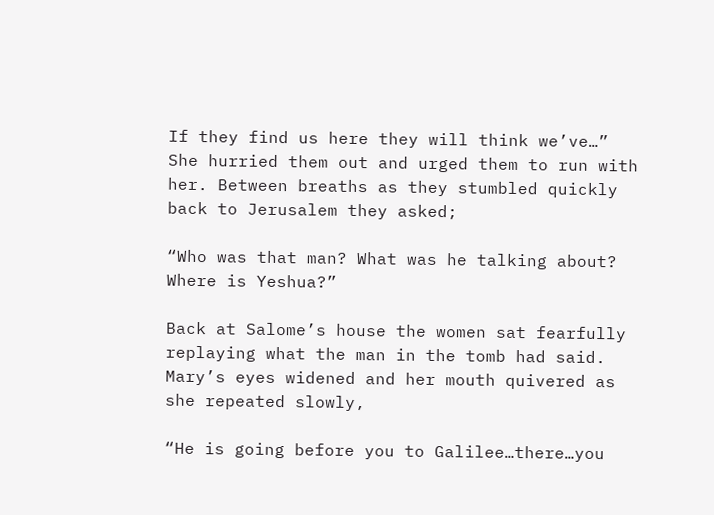If they find us here they will think we’ve…” She hurried them out and urged them to run with her. Between breaths as they stumbled quickly back to Jerusalem they asked;

“Who was that man? What was he talking about? Where is Yeshua?”

Back at Salome’s house the women sat fearfully replaying what the man in the tomb had said. Mary’s eyes widened and her mouth quivered as she repeated slowly,

“He is going before you to Galilee…there…you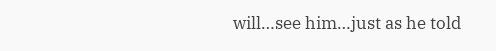will…see him…just as he told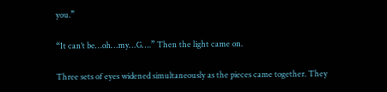you.”

“It can’t be…oh…my…G….” Then the light came on.

Three sets of eyes widened simultaneously as the pieces came together. They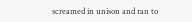screamed in unison and ran to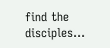find the disciples…